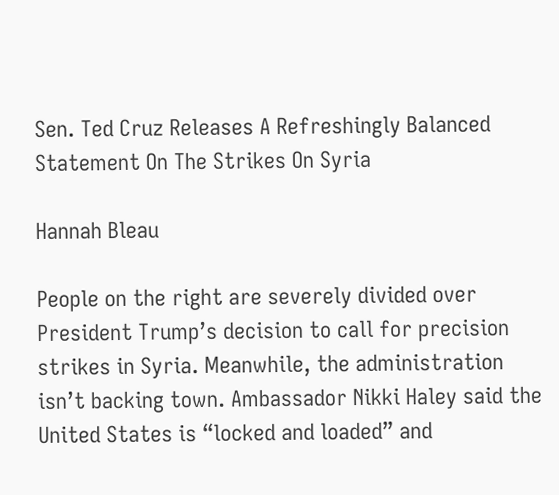Sen. Ted Cruz Releases A Refreshingly Balanced Statement On The Strikes On Syria

Hannah Bleau

People on the right are severely divided over President Trump’s decision to call for precision strikes in Syria. Meanwhile, the administration isn’t backing town. Ambassador Nikki Haley said the United States is “locked and loaded” and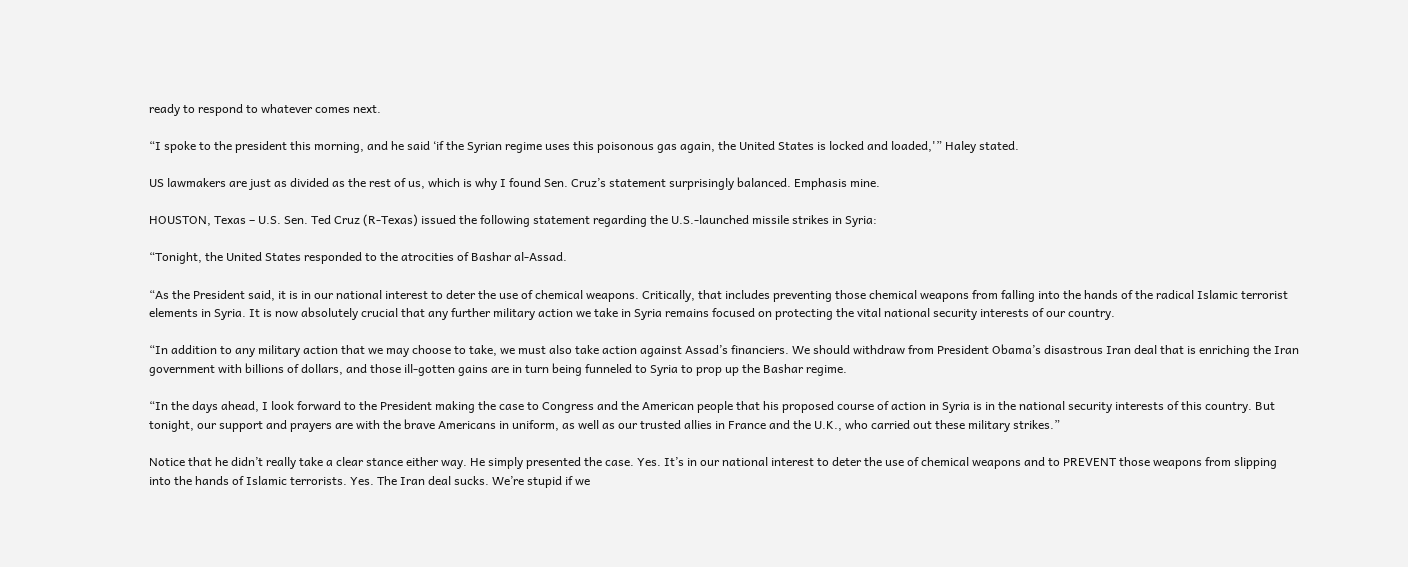ready to respond to whatever comes next.

“I spoke to the president this morning, and he said ‘if the Syrian regime uses this poisonous gas again, the United States is locked and loaded,'” Haley stated.

US lawmakers are just as divided as the rest of us, which is why I found Sen. Cruz’s statement surprisingly balanced. Emphasis mine.

HOUSTON, Texas – U.S. Sen. Ted Cruz (R-Texas) issued the following statement regarding the U.S.-launched missile strikes in Syria:

“Tonight, the United States responded to the atrocities of Bashar al-Assad.

“As the President said, it is in our national interest to deter the use of chemical weapons. Critically, that includes preventing those chemical weapons from falling into the hands of the radical Islamic terrorist elements in Syria. It is now absolutely crucial that any further military action we take in Syria remains focused on protecting the vital national security interests of our country.

“In addition to any military action that we may choose to take, we must also take action against Assad’s financiers. We should withdraw from President Obama’s disastrous Iran deal that is enriching the Iran government with billions of dollars, and those ill-gotten gains are in turn being funneled to Syria to prop up the Bashar regime.

“In the days ahead, I look forward to the President making the case to Congress and the American people that his proposed course of action in Syria is in the national security interests of this country. But tonight, our support and prayers are with the brave Americans in uniform, as well as our trusted allies in France and the U.K., who carried out these military strikes.”

Notice that he didn’t really take a clear stance either way. He simply presented the case. Yes. It’s in our national interest to deter the use of chemical weapons and to PREVENT those weapons from slipping into the hands of Islamic terrorists. Yes. The Iran deal sucks. We’re stupid if we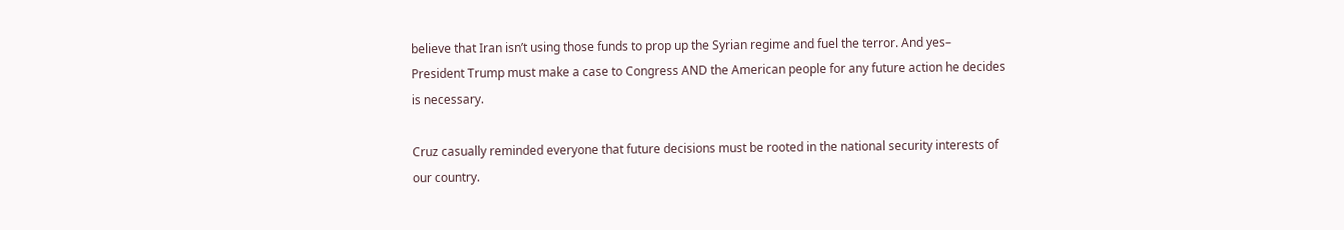believe that Iran isn’t using those funds to prop up the Syrian regime and fuel the terror. And yes– President Trump must make a case to Congress AND the American people for any future action he decides is necessary.

Cruz casually reminded everyone that future decisions must be rooted in the national security interests of our country.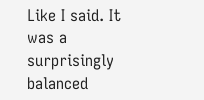Like I said. It was a surprisingly balanced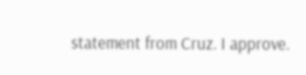statement from Cruz. I approve.